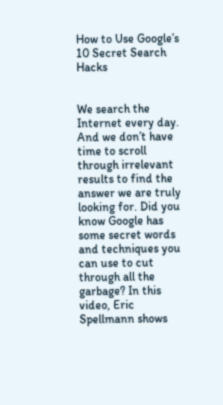How to Use Google’s 10 Secret Search Hacks


We search the Internet every day. And we don’t have time to scroll through irrelevant results to find the answer we are truly looking for. Did you know Google has some secret words and techniques you can use to cut through all the garbage? In this video, Eric Spellmann shows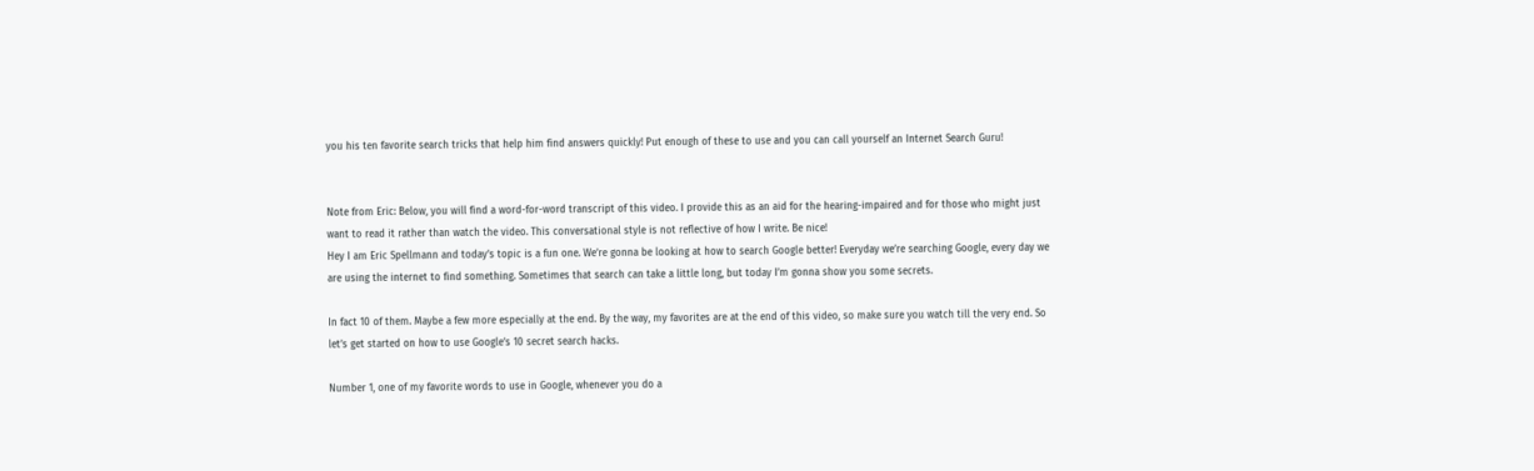you his ten favorite search tricks that help him find answers quickly! Put enough of these to use and you can call yourself an Internet Search Guru!


Note from Eric: Below, you will find a word-for-word transcript of this video. I provide this as an aid for the hearing-impaired and for those who might just want to read it rather than watch the video. This conversational style is not reflective of how I write. Be nice!
Hey I am Eric Spellmann and today’s topic is a fun one. We’re gonna be looking at how to search Google better! Everyday we’re searching Google, every day we are using the internet to find something. Sometimes that search can take a little long, but today I’m gonna show you some secrets.

In fact 10 of them. Maybe a few more especially at the end. By the way, my favorites are at the end of this video, so make sure you watch till the very end. So let’s get started on how to use Google’s 10 secret search hacks.

Number 1, one of my favorite words to use in Google, whenever you do a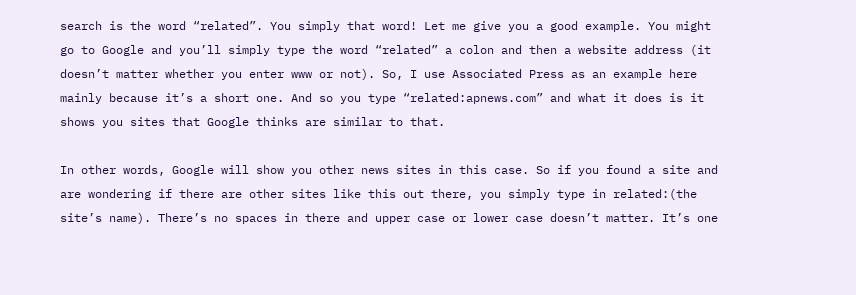search is the word “related”. You simply that word! Let me give you a good example. You might go to Google and you’ll simply type the word “related” a colon and then a website address (it doesn’t matter whether you enter www or not). So, I use Associated Press as an example here mainly because it’s a short one. And so you type “related:apnews.com” and what it does is it shows you sites that Google thinks are similar to that.

In other words, Google will show you other news sites in this case. So if you found a site and are wondering if there are other sites like this out there, you simply type in related:(the site’s name). There’s no spaces in there and upper case or lower case doesn’t matter. It’s one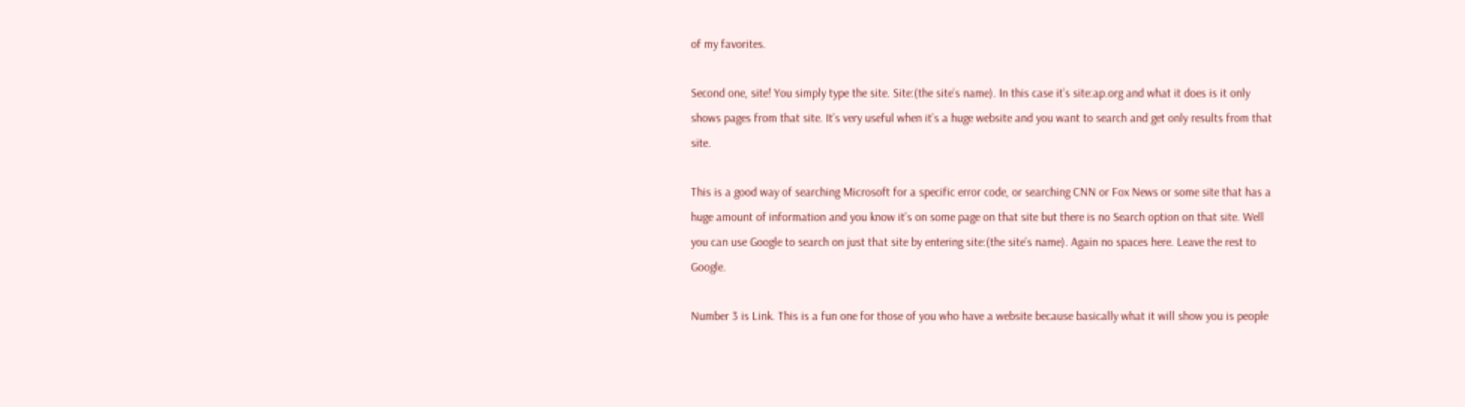of my favorites.

Second one, site! You simply type the site. Site:(the site’s name). In this case it’s site:ap.org and what it does is it only shows pages from that site. It’s very useful when it’s a huge website and you want to search and get only results from that site.

This is a good way of searching Microsoft for a specific error code, or searching CNN or Fox News or some site that has a huge amount of information and you know it’s on some page on that site but there is no Search option on that site. Well you can use Google to search on just that site by entering site:(the site’s name). Again no spaces here. Leave the rest to Google.

Number 3 is Link. This is a fun one for those of you who have a website because basically what it will show you is people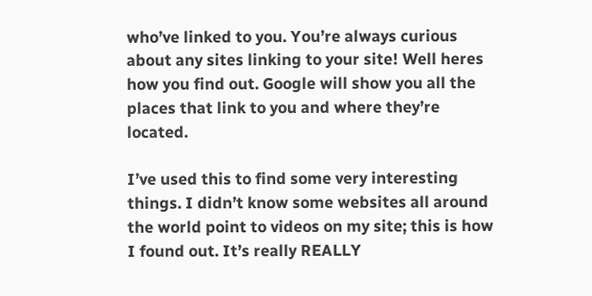who’ve linked to you. You’re always curious about any sites linking to your site! Well heres how you find out. Google will show you all the places that link to you and where they’re located.

I’ve used this to find some very interesting things. I didn’t know some websites all around the world point to videos on my site; this is how I found out. It’s really REALLY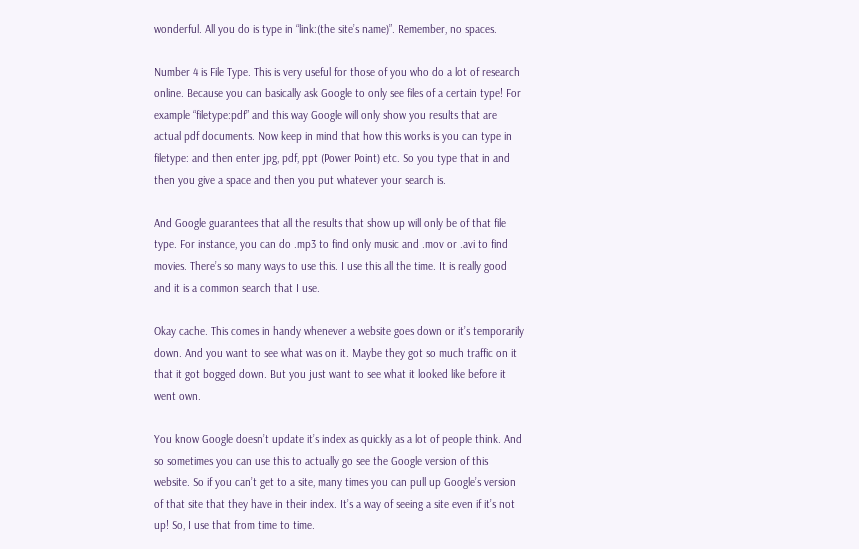wonderful. All you do is type in “link:(the site’s name)”. Remember, no spaces.

Number 4 is File Type. This is very useful for those of you who do a lot of research online. Because you can basically ask Google to only see files of a certain type! For example “filetype:pdf” and this way Google will only show you results that are actual pdf documents. Now keep in mind that how this works is you can type in filetype: and then enter jpg, pdf, ppt (Power Point) etc. So you type that in and then you give a space and then you put whatever your search is.

And Google guarantees that all the results that show up will only be of that file type. For instance, you can do .mp3 to find only music and .mov or .avi to find movies. There’s so many ways to use this. I use this all the time. It is really good and it is a common search that I use.

Okay cache. This comes in handy whenever a website goes down or it’s temporarily down. And you want to see what was on it. Maybe they got so much traffic on it that it got bogged down. But you just want to see what it looked like before it went own.

You know Google doesn’t update it’s index as quickly as a lot of people think. And so sometimes you can use this to actually go see the Google version of this website. So if you can’t get to a site, many times you can pull up Google’s version of that site that they have in their index. It’s a way of seeing a site even if it’s not up! So, I use that from time to time.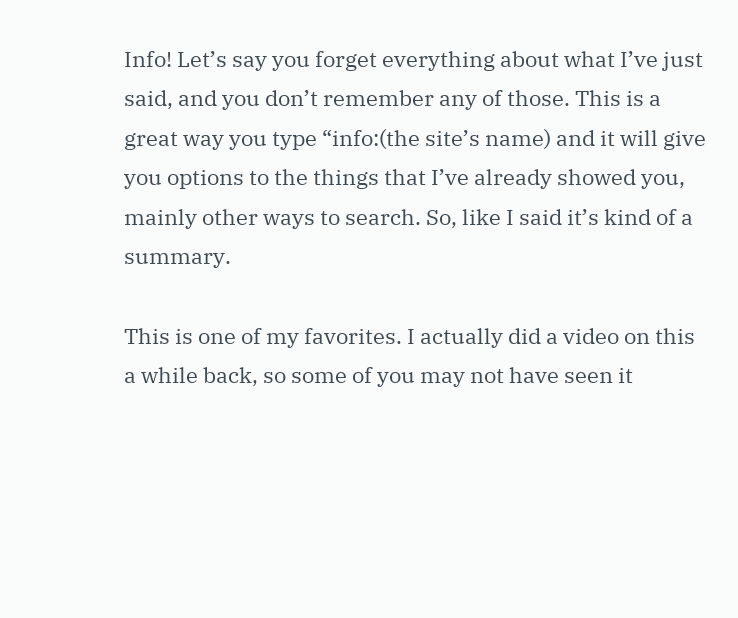Info! Let’s say you forget everything about what I’ve just said, and you don’t remember any of those. This is a great way you type “info:(the site’s name) and it will give you options to the things that I’ve already showed you, mainly other ways to search. So, like I said it’s kind of a summary.

This is one of my favorites. I actually did a video on this a while back, so some of you may not have seen it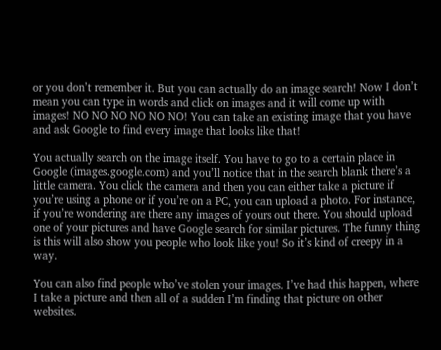or you don’t remember it. But you can actually do an image search! Now I don’t mean you can type in words and click on images and it will come up with images! NO NO NO NO NO NO! You can take an existing image that you have and ask Google to find every image that looks like that!

You actually search on the image itself. You have to go to a certain place in Google (images.google.com) and you’ll notice that in the search blank there’s a little camera. You click the camera and then you can either take a picture if you’re using a phone or if you’re on a PC, you can upload a photo. For instance, if you’re wondering are there any images of yours out there. You should upload one of your pictures and have Google search for similar pictures. The funny thing is this will also show you people who look like you! So it’s kind of creepy in a way.

You can also find people who’ve stolen your images. I’ve had this happen, where I take a picture and then all of a sudden I’m finding that picture on other websites.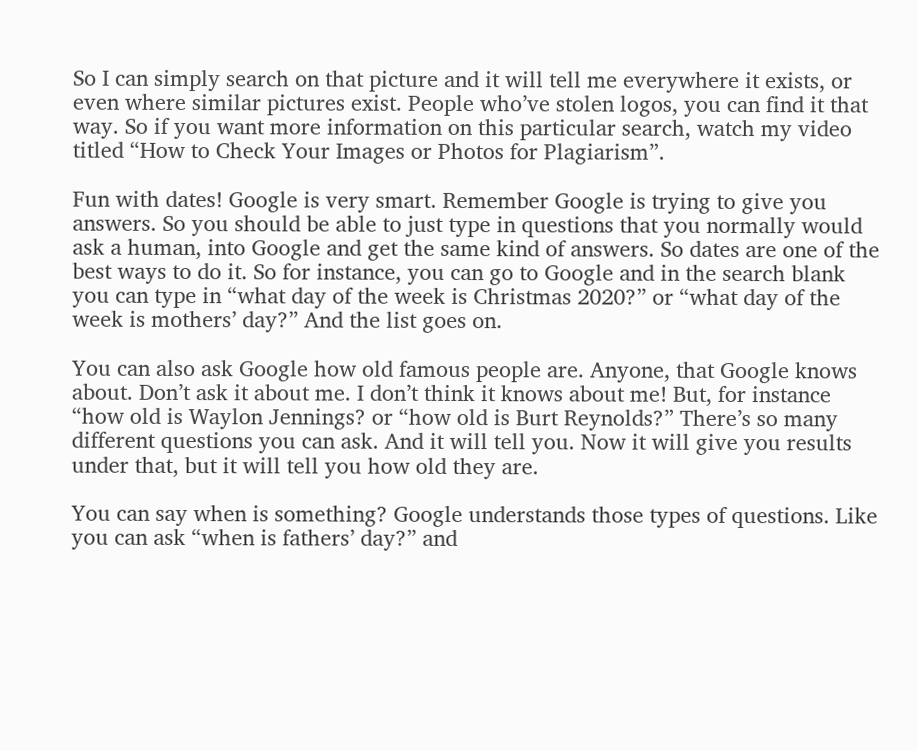So I can simply search on that picture and it will tell me everywhere it exists, or even where similar pictures exist. People who’ve stolen logos, you can find it that way. So if you want more information on this particular search, watch my video titled “How to Check Your Images or Photos for Plagiarism”.

Fun with dates! Google is very smart. Remember Google is trying to give you answers. So you should be able to just type in questions that you normally would ask a human, into Google and get the same kind of answers. So dates are one of the best ways to do it. So for instance, you can go to Google and in the search blank you can type in “what day of the week is Christmas 2020?” or “what day of the week is mothers’ day?” And the list goes on.

You can also ask Google how old famous people are. Anyone, that Google knows about. Don’t ask it about me. I don’t think it knows about me! But, for instance “how old is Waylon Jennings? or “how old is Burt Reynolds?” There’s so many different questions you can ask. And it will tell you. Now it will give you results under that, but it will tell you how old they are.

You can say when is something? Google understands those types of questions. Like you can ask “when is fathers’ day?” and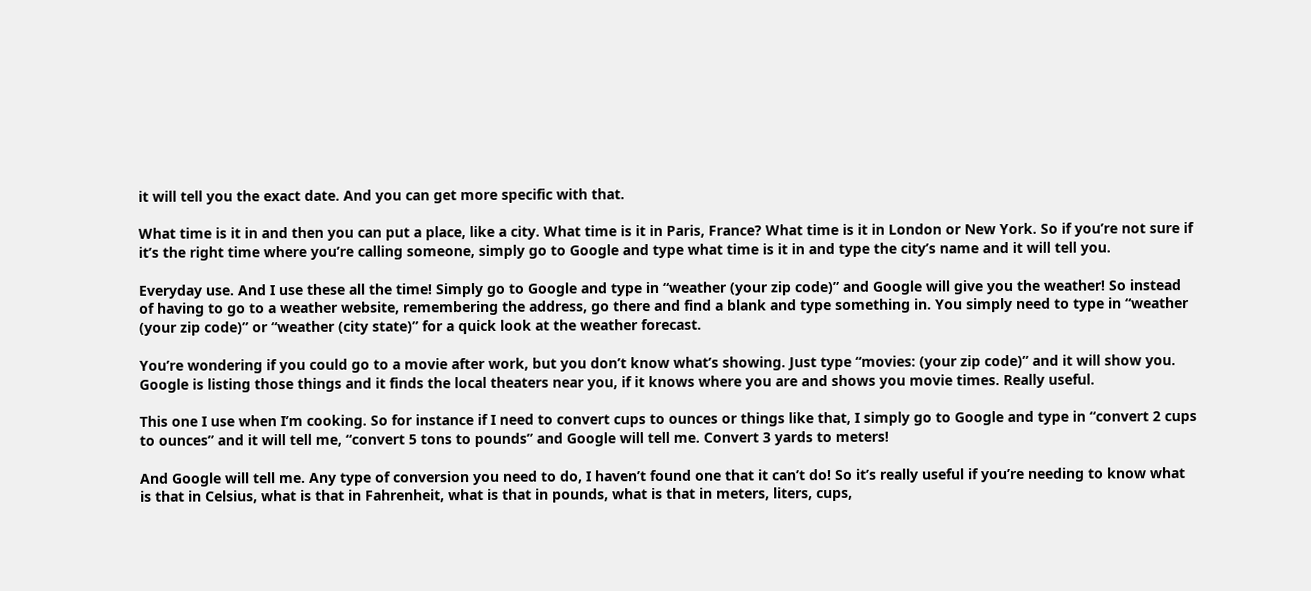it will tell you the exact date. And you can get more specific with that.

What time is it in and then you can put a place, like a city. What time is it in Paris, France? What time is it in London or New York. So if you’re not sure if it’s the right time where you’re calling someone, simply go to Google and type what time is it in and type the city’s name and it will tell you.

Everyday use. And I use these all the time! Simply go to Google and type in “weather (your zip code)” and Google will give you the weather! So instead of having to go to a weather website, remembering the address, go there and find a blank and type something in. You simply need to type in “weather (your zip code)” or “weather (city state)” for a quick look at the weather forecast.

You’re wondering if you could go to a movie after work, but you don’t know what’s showing. Just type “movies: (your zip code)” and it will show you. Google is listing those things and it finds the local theaters near you, if it knows where you are and shows you movie times. Really useful.

This one I use when I’m cooking. So for instance if I need to convert cups to ounces or things like that, I simply go to Google and type in “convert 2 cups to ounces” and it will tell me, “convert 5 tons to pounds” and Google will tell me. Convert 3 yards to meters!

And Google will tell me. Any type of conversion you need to do, I haven’t found one that it can’t do! So it’s really useful if you’re needing to know what is that in Celsius, what is that in Fahrenheit, what is that in pounds, what is that in meters, liters, cups,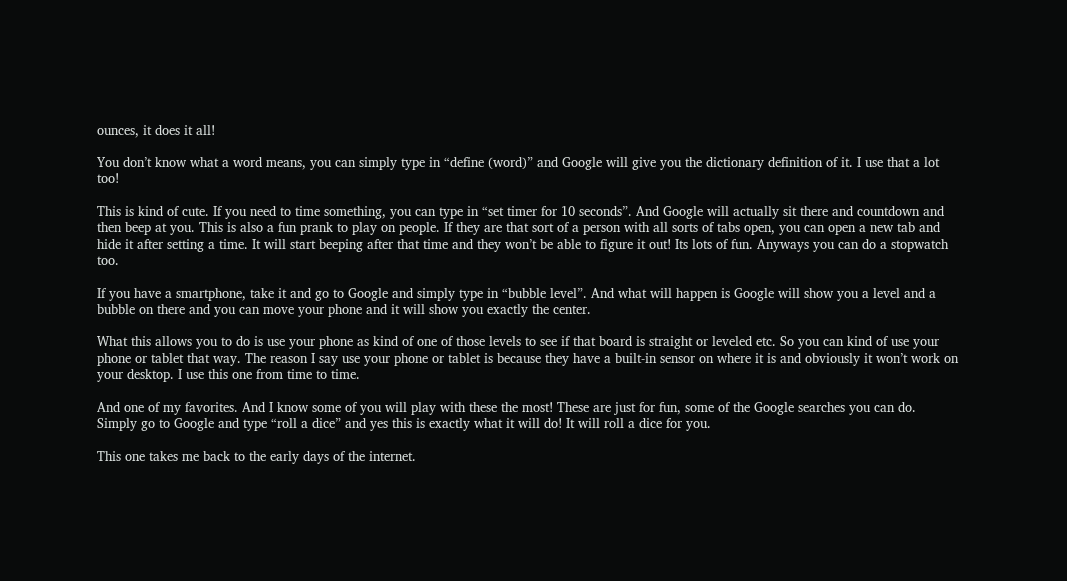ounces, it does it all!

You don’t know what a word means, you can simply type in “define (word)” and Google will give you the dictionary definition of it. I use that a lot too!

This is kind of cute. If you need to time something, you can type in “set timer for 10 seconds”. And Google will actually sit there and countdown and then beep at you. This is also a fun prank to play on people. If they are that sort of a person with all sorts of tabs open, you can open a new tab and hide it after setting a time. It will start beeping after that time and they won’t be able to figure it out! Its lots of fun. Anyways you can do a stopwatch too.

If you have a smartphone, take it and go to Google and simply type in “bubble level”. And what will happen is Google will show you a level and a bubble on there and you can move your phone and it will show you exactly the center.

What this allows you to do is use your phone as kind of one of those levels to see if that board is straight or leveled etc. So you can kind of use your phone or tablet that way. The reason I say use your phone or tablet is because they have a built-in sensor on where it is and obviously it won’t work on your desktop. I use this one from time to time.

And one of my favorites. And I know some of you will play with these the most! These are just for fun, some of the Google searches you can do. Simply go to Google and type “roll a dice” and yes this is exactly what it will do! It will roll a dice for you.

This one takes me back to the early days of the internet.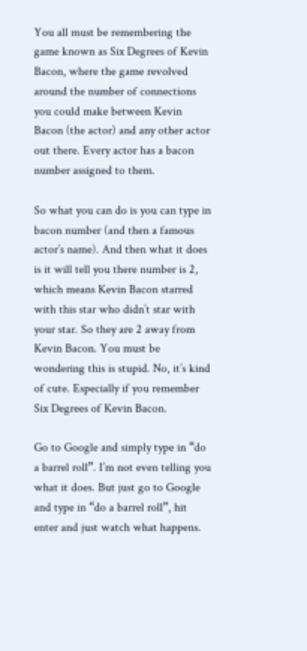You all must be remembering the game known as Six Degrees of Kevin Bacon, where the game revolved around the number of connections you could make between Kevin Bacon (the actor) and any other actor out there. Every actor has a bacon number assigned to them.

So what you can do is you can type in bacon number (and then a famous actor’s name). And then what it does is it will tell you there number is 2, which means Kevin Bacon starred with this star who didn’t star with your star. So they are 2 away from Kevin Bacon. You must be wondering this is stupid. No, it’s kind of cute. Especially if you remember Six Degrees of Kevin Bacon.

Go to Google and simply type in “do a barrel roll”. I’m not even telling you what it does. But just go to Google and type in “do a barrel roll”, hit enter and just watch what happens.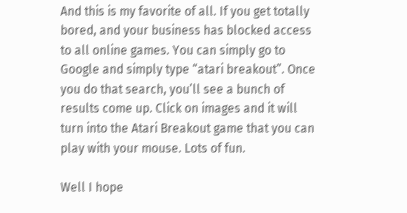And this is my favorite of all. If you get totally bored, and your business has blocked access to all online games. You can simply go to Google and simply type “atari breakout”. Once you do that search, you’ll see a bunch of results come up. Click on images and it will turn into the Atari Breakout game that you can play with your mouse. Lots of fun.

Well I hope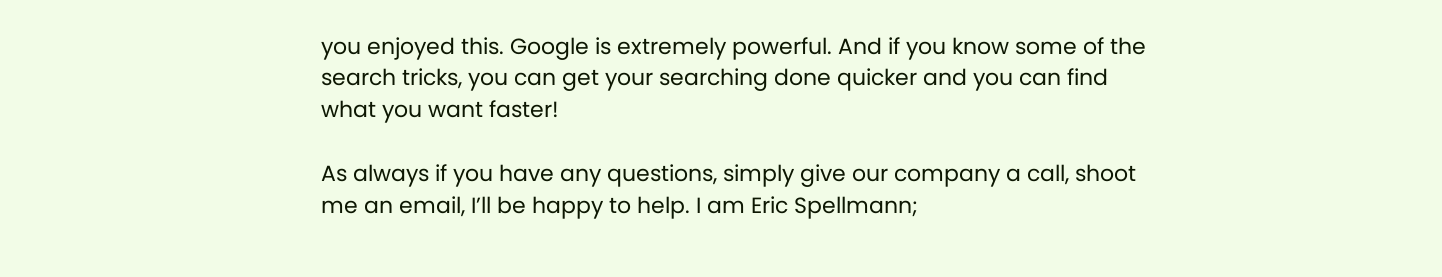you enjoyed this. Google is extremely powerful. And if you know some of the search tricks, you can get your searching done quicker and you can find what you want faster!

As always if you have any questions, simply give our company a call, shoot me an email, I’ll be happy to help. I am Eric Spellmann;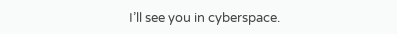I’ll see you in cyberspace.